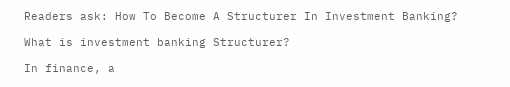Readers ask: How To Become A Structurer In Investment Banking?

What is investment banking Structurer?

In finance, a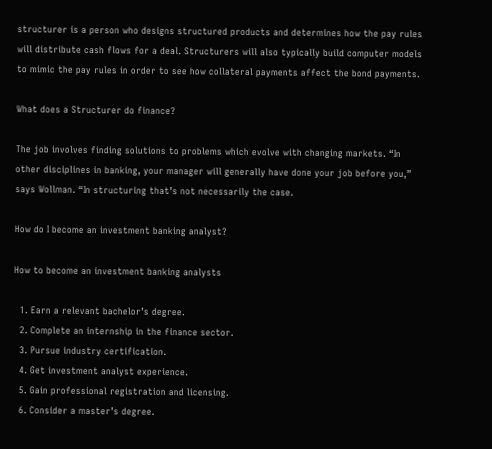structurer is a person who designs structured products and determines how the pay rules will distribute cash flows for a deal. Structurers will also typically build computer models to mimic the pay rules in order to see how collateral payments affect the bond payments.

What does a Structurer do finance?

The job involves finding solutions to problems which evolve with changing markets. “In other disciplines in banking, your manager will generally have done your job before you,” says Wollman. “In structuring that’s not necessarily the case.

How do I become an investment banking analyst?

How to become an investment banking analysts

  1. Earn a relevant bachelor’s degree.
  2. Complete an internship in the finance sector.
  3. Pursue industry certification.
  4. Get investment analyst experience.
  5. Gain professional registration and licensing.
  6. Consider a master’s degree.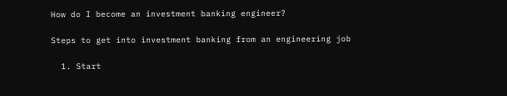How do I become an investment banking engineer?

Steps to get into investment banking from an engineering job

  1. Start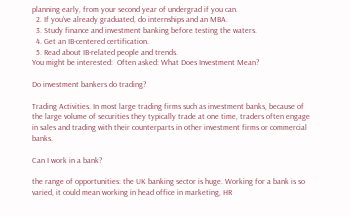planning early, from your second year of undergrad if you can.
  2. If you’ve already graduated, do internships and an MBA.
  3. Study finance and investment banking before testing the waters.
  4. Get an IB-centered certification.
  5. Read about IB-related people and trends.
You might be interested:  Often asked: What Does Investment Mean?

Do investment bankers do trading?

Trading Activities. In most large trading firms such as investment banks, because of the large volume of securities they typically trade at one time, traders often engage in sales and trading with their counterparts in other investment firms or commercial banks.

Can I work in a bank?

the range of opportunities: the UK banking sector is huge. Working for a bank is so varied, it could mean working in head office in marketing, HR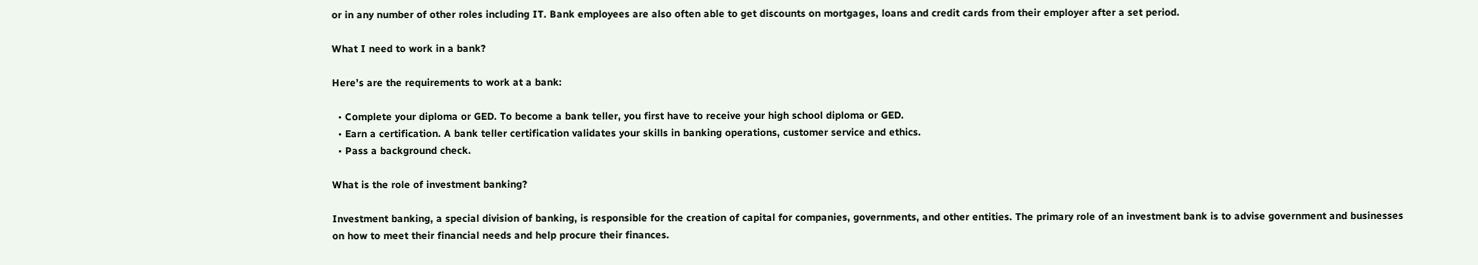or in any number of other roles including IT. Bank employees are also often able to get discounts on mortgages, loans and credit cards from their employer after a set period.

What I need to work in a bank?

Here’s are the requirements to work at a bank:

  • Complete your diploma or GED. To become a bank teller, you first have to receive your high school diploma or GED.
  • Earn a certification. A bank teller certification validates your skills in banking operations, customer service and ethics.
  • Pass a background check.

What is the role of investment banking?

Investment banking, a special division of banking, is responsible for the creation of capital for companies, governments, and other entities. The primary role of an investment bank is to advise government and businesses on how to meet their financial needs and help procure their finances.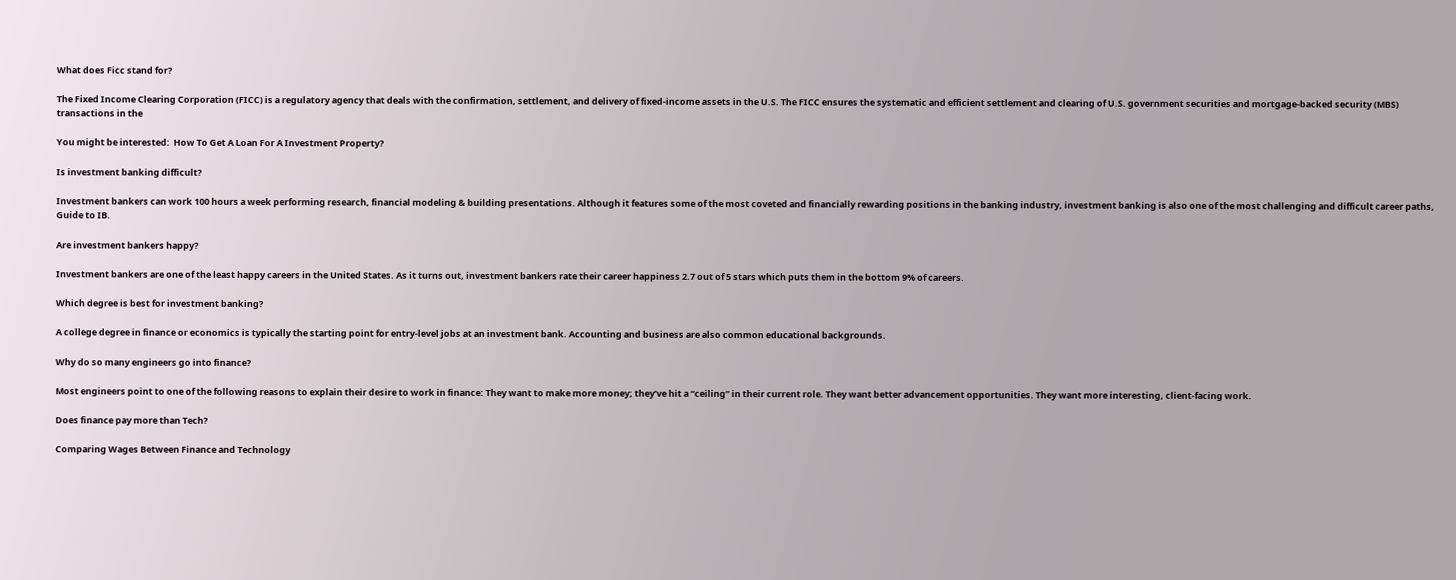What does Ficc stand for?

The Fixed Income Clearing Corporation (FICC) is a regulatory agency that deals with the confirmation, settlement, and delivery of fixed-income assets in the U.S. The FICC ensures the systematic and efficient settlement and clearing of U.S. government securities and mortgage-backed security (MBS) transactions in the

You might be interested:  How To Get A Loan For A Investment Property?

Is investment banking difficult?

Investment bankers can work 100 hours a week performing research, financial modeling & building presentations. Although it features some of the most coveted and financially rewarding positions in the banking industry, investment banking is also one of the most challenging and difficult career paths, Guide to IB.

Are investment bankers happy?

Investment bankers are one of the least happy careers in the United States. As it turns out, investment bankers rate their career happiness 2.7 out of 5 stars which puts them in the bottom 9% of careers.

Which degree is best for investment banking?

A college degree in finance or economics is typically the starting point for entry-level jobs at an investment bank. Accounting and business are also common educational backgrounds.

Why do so many engineers go into finance?

Most engineers point to one of the following reasons to explain their desire to work in finance: They want to make more money; they’ve hit a “ceiling” in their current role. They want better advancement opportunities. They want more interesting, client-facing work.

Does finance pay more than Tech?

Comparing Wages Between Finance and Technology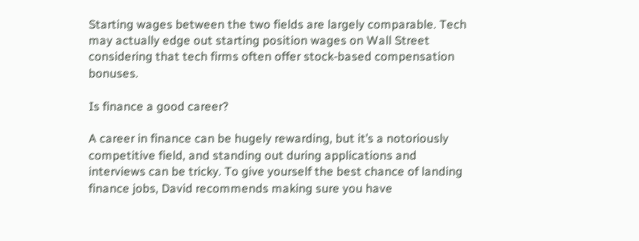Starting wages between the two fields are largely comparable. Tech may actually edge out starting position wages on Wall Street considering that tech firms often offer stock-based compensation bonuses.

Is finance a good career?

A career in finance can be hugely rewarding, but it’s a notoriously competitive field, and standing out during applications and interviews can be tricky. To give yourself the best chance of landing finance jobs, David recommends making sure you have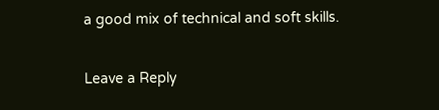a good mix of technical and soft skills.

Leave a Reply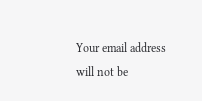Your email address will not be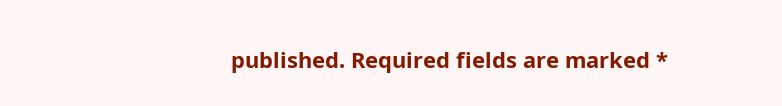published. Required fields are marked *